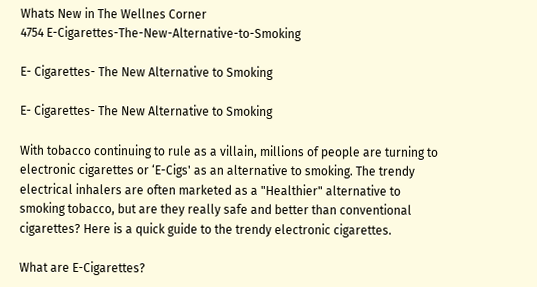Whats New in The Wellnes Corner
4754 E-Cigarettes-The-New-Alternative-to-Smoking

E- Cigarettes- The New Alternative to Smoking

E- Cigarettes- The New Alternative to Smoking

With tobacco continuing to rule as a villain, millions of people are turning to electronic cigarettes or ‘E-Cigs' as an alternative to smoking. The trendy electrical inhalers are often marketed as a "Healthier" alternative to smoking tobacco, but are they really safe and better than conventional cigarettes? Here is a quick guide to the trendy electronic cigarettes.

What are E-Cigarettes?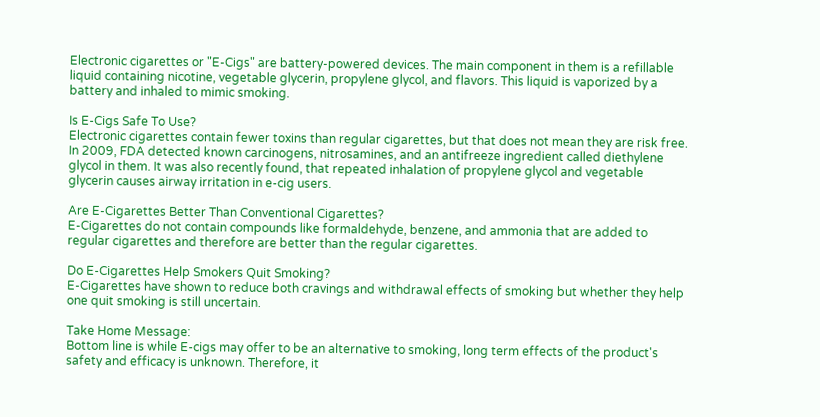Electronic cigarettes or "E-Cigs" are battery-powered devices. The main component in them is a refillable liquid containing nicotine, vegetable glycerin, propylene glycol, and flavors. This liquid is vaporized by a battery and inhaled to mimic smoking.

Is E-Cigs Safe To Use?
Electronic cigarettes contain fewer toxins than regular cigarettes, but that does not mean they are risk free. In 2009, FDA detected known carcinogens, nitrosamines, and an antifreeze ingredient called diethylene glycol in them. It was also recently found, that repeated inhalation of propylene glycol and vegetable glycerin causes airway irritation in e-cig users.

Are E-Cigarettes Better Than Conventional Cigarettes?
E-Cigarettes do not contain compounds like formaldehyde, benzene, and ammonia that are added to regular cigarettes and therefore are better than the regular cigarettes.

Do E-Cigarettes Help Smokers Quit Smoking?
E-Cigarettes have shown to reduce both cravings and withdrawal effects of smoking but whether they help one quit smoking is still uncertain.

Take Home Message:
Bottom line is while E-cigs may offer to be an alternative to smoking, long term effects of the product's safety and efficacy is unknown. Therefore, it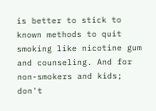is better to stick to known methods to quit smoking like nicotine gum and counseling. And for non-smokers and kids; don't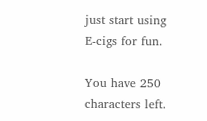just start using E-cigs for fun.

You have 250 characters left.